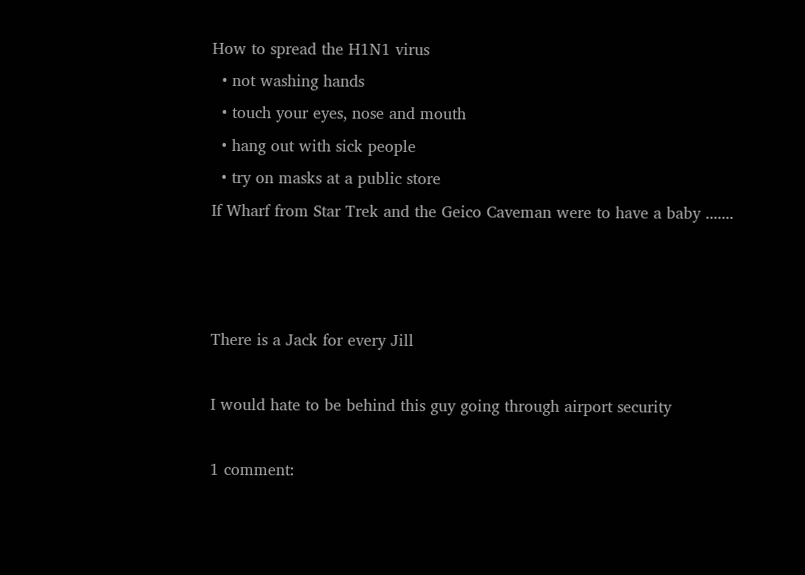How to spread the H1N1 virus
  • not washing hands
  • touch your eyes, nose and mouth
  • hang out with sick people
  • try on masks at a public store
If Wharf from Star Trek and the Geico Caveman were to have a baby .......



There is a Jack for every Jill

I would hate to be behind this guy going through airport security

1 comment: